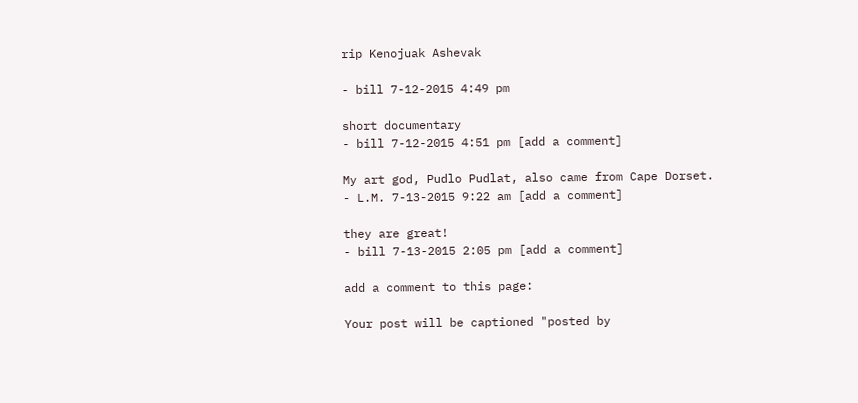rip Kenojuak Ashevak

- bill 7-12-2015 4:49 pm

short documentary
- bill 7-12-2015 4:51 pm [add a comment]

My art god, Pudlo Pudlat, also came from Cape Dorset.
- L.M. 7-13-2015 9:22 am [add a comment]

they are great!
- bill 7-13-2015 2:05 pm [add a comment]

add a comment to this page:

Your post will be captioned "posted by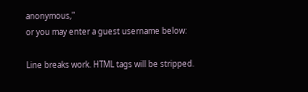anonymous,"
or you may enter a guest username below:

Line breaks work. HTML tags will be stripped.